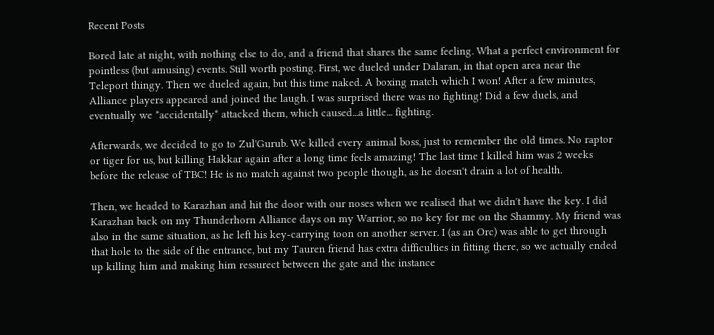Recent Posts

Bored late at night, with nothing else to do, and a friend that shares the same feeling. What a perfect environment for pointless (but amusing) events. Still worth posting. First, we dueled under Dalaran, in that open area near the Teleport thingy. Then we dueled again, but this time naked. A boxing match which I won! After a few minutes, Alliance players appeared and joined the laugh. I was surprised there was no fighting! Did a few duels, and eventually we *accidentally* attacked them, which caused...a little... fighting.

Afterwards, we decided to go to Zul'Gurub. We killed every animal boss, just to remember the old times. No raptor or tiger for us, but killing Hakkar again after a long time feels amazing! The last time I killed him was 2 weeks before the release of TBC! He is no match against two people though, as he doesn't drain a lot of health.

Then, we headed to Karazhan and hit the door with our noses when we realised that we didn't have the key. I did Karazhan back on my Thunderhorn Alliance days on my Warrior, so no key for me on the Shammy. My friend was also in the same situation, as he left his key-carrying toon on another server. I (as an Orc) was able to get through that hole to the side of the entrance, but my Tauren friend has extra difficulties in fitting there, so we actually ended up killing him and making him ressurect between the gate and the instance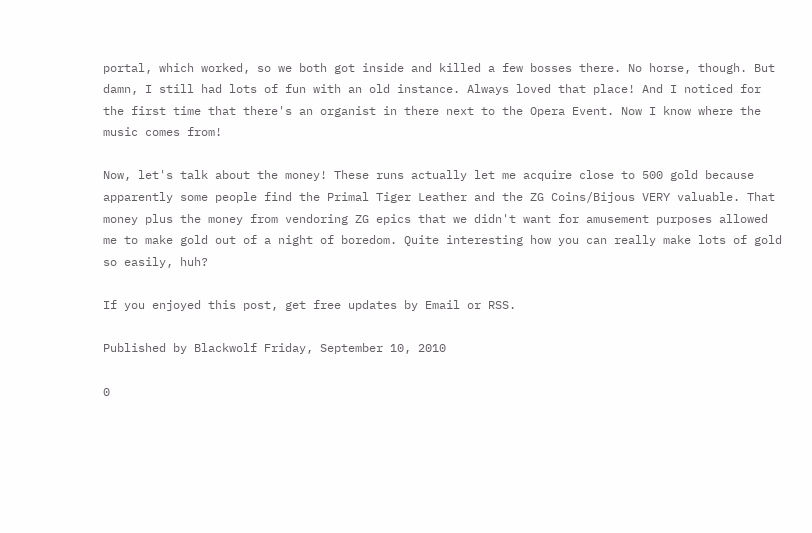portal, which worked, so we both got inside and killed a few bosses there. No horse, though. But damn, I still had lots of fun with an old instance. Always loved that place! And I noticed for the first time that there's an organist in there next to the Opera Event. Now I know where the music comes from!

Now, let's talk about the money! These runs actually let me acquire close to 500 gold because apparently some people find the Primal Tiger Leather and the ZG Coins/Bijous VERY valuable. That money plus the money from vendoring ZG epics that we didn't want for amusement purposes allowed me to make gold out of a night of boredom. Quite interesting how you can really make lots of gold so easily, huh?

If you enjoyed this post, get free updates by Email or RSS.

Published by Blackwolf Friday, September 10, 2010

0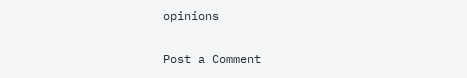opinions

Post a Comment